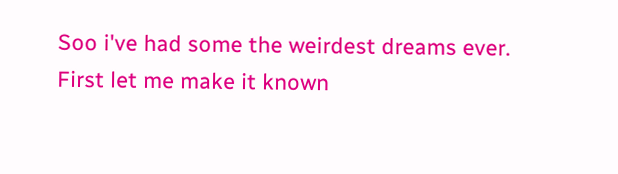Soo i've had some the weirdest dreams ever. First let me make it known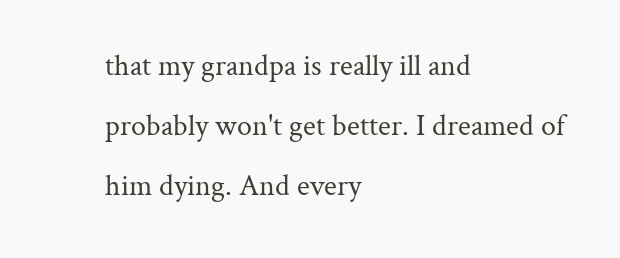that my grandpa is really ill and probably won't get better. I dreamed of him dying. And every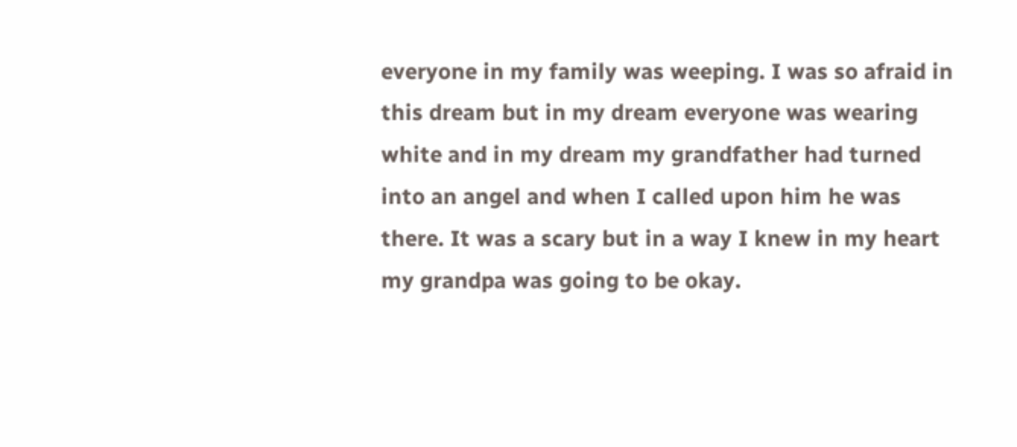everyone in my family was weeping. I was so afraid in this dream but in my dream everyone was wearing white and in my dream my grandfather had turned into an angel and when I called upon him he was there. It was a scary but in a way I knew in my heart my grandpa was going to be okay.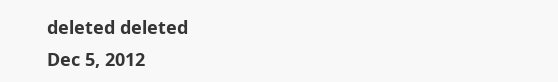deleted deleted
Dec 5, 2012